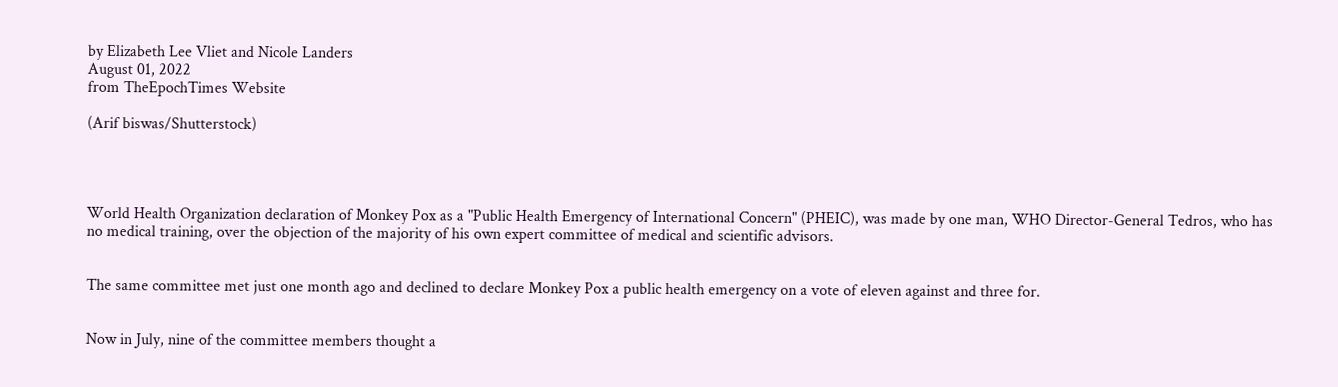by Elizabeth Lee Vliet and Nicole Landers
August 01, 2022
from TheEpochTimes Website

(Arif biswas/Shutterstock)




World Health Organization declaration of Monkey Pox as a "Public Health Emergency of International Concern" (PHEIC), was made by one man, WHO Director-General Tedros, who has no medical training, over the objection of the majority of his own expert committee of medical and scientific advisors.


The same committee met just one month ago and declined to declare Monkey Pox a public health emergency on a vote of eleven against and three for.


Now in July, nine of the committee members thought a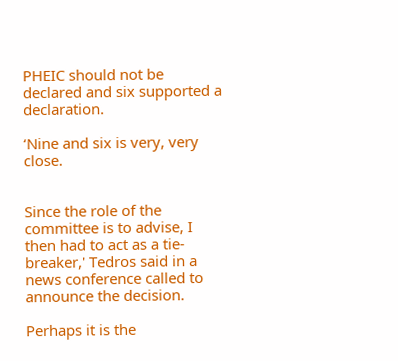PHEIC should not be declared and six supported a declaration.

‘Nine and six is very, very close.


Since the role of the committee is to advise, I then had to act as a tie-breaker,' Tedros said in a news conference called to announce the decision.

Perhaps it is the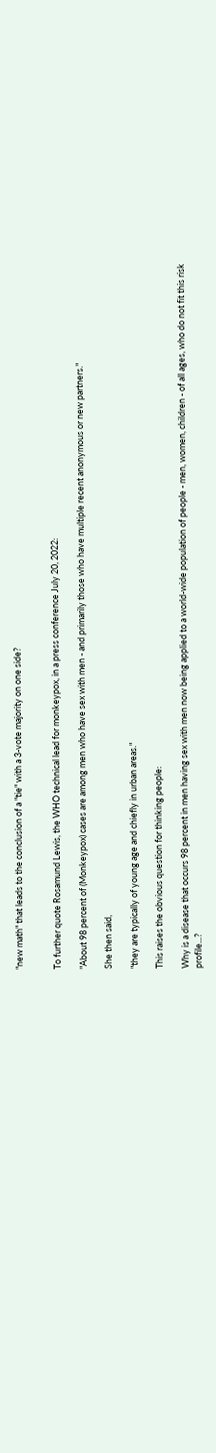"new math" that leads to the conclusion of a "tie" with a 3-vote majority on one side?


To further quote Rosamund Lewis, the WHO technical lead for monkeypox, in a press conference July 20, 2022:

"About 98 percent of (Monkeypox) cases are among men who have sex with men - and primarily those who have multiple recent anonymous or new partners."

She then said,

"they are typically of young age and chiefly in urban areas."

This raises the obvious question for thinking people:

Why is a disease that occurs 98 percent in men having sex with men now being applied to a world-wide population of people - men, women, children - of all ages, who do not fit this risk profile...?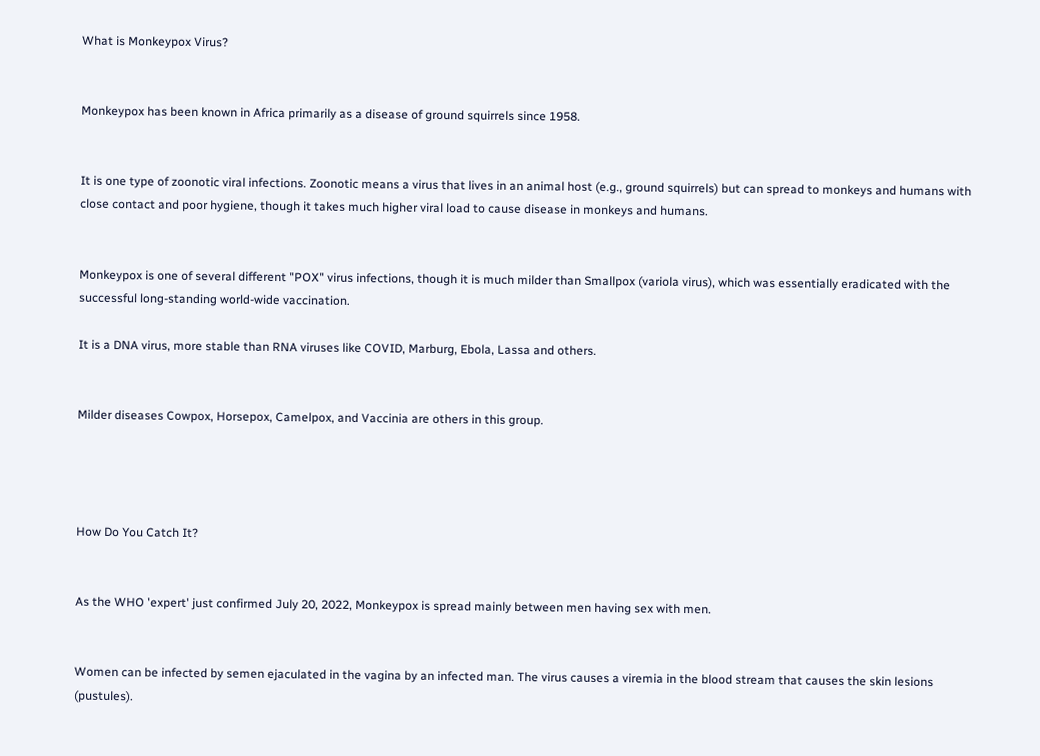What is Monkeypox Virus?


Monkeypox has been known in Africa primarily as a disease of ground squirrels since 1958.


It is one type of zoonotic viral infections. Zoonotic means a virus that lives in an animal host (e.g., ground squirrels) but can spread to monkeys and humans with close contact and poor hygiene, though it takes much higher viral load to cause disease in monkeys and humans.


Monkeypox is one of several different "POX" virus infections, though it is much milder than Smallpox (variola virus), which was essentially eradicated with the successful long-standing world-wide vaccination.

It is a DNA virus, more stable than RNA viruses like COVID, Marburg, Ebola, Lassa and others.


Milder diseases Cowpox, Horsepox, Camelpox, and Vaccinia are others in this group.




How Do You Catch It?


As the WHO 'expert' just confirmed July 20, 2022, Monkeypox is spread mainly between men having sex with men.


Women can be infected by semen ejaculated in the vagina by an infected man. The virus causes a viremia in the blood stream that causes the skin lesions (pustules).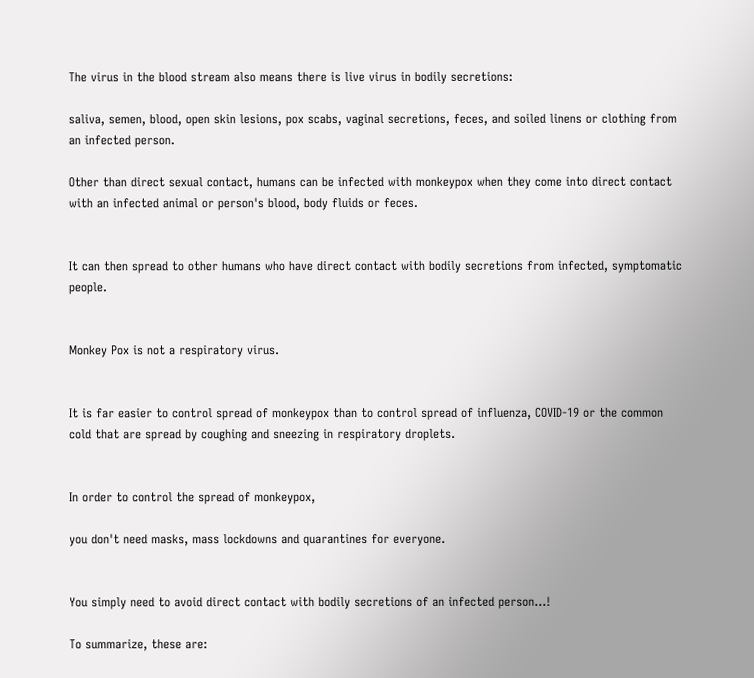The virus in the blood stream also means there is live virus in bodily secretions:

saliva, semen, blood, open skin lesions, pox scabs, vaginal secretions, feces, and soiled linens or clothing from an infected person.

Other than direct sexual contact, humans can be infected with monkeypox when they come into direct contact with an infected animal or person's blood, body fluids or feces.


It can then spread to other humans who have direct contact with bodily secretions from infected, symptomatic people.


Monkey Pox is not a respiratory virus.


It is far easier to control spread of monkeypox than to control spread of influenza, COVID-19 or the common cold that are spread by coughing and sneezing in respiratory droplets.


In order to control the spread of monkeypox,

you don't need masks, mass lockdowns and quarantines for everyone.


You simply need to avoid direct contact with bodily secretions of an infected person...!

To summarize, these are: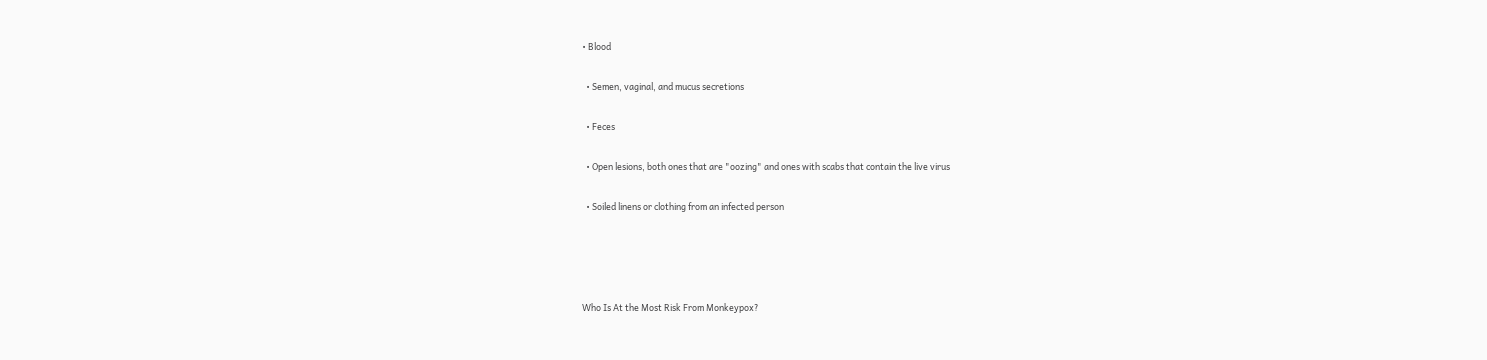• Blood

  • Semen, vaginal, and mucus secretions

  • Feces

  • Open lesions, both ones that are "oozing" and ones with scabs that contain the live virus

  • Soiled linens or clothing from an infected person




Who Is At the Most Risk From Monkeypox?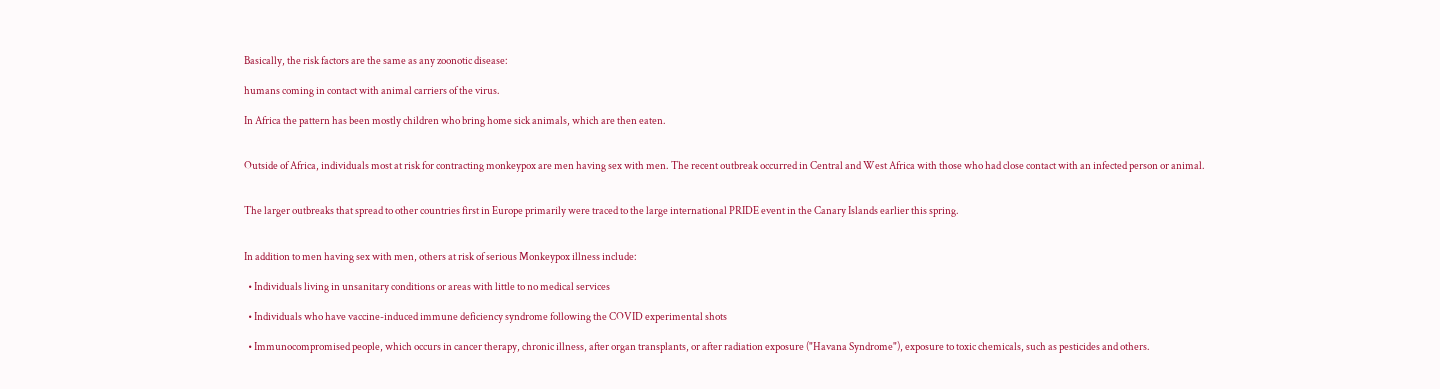Basically, the risk factors are the same as any zoonotic disease:

humans coming in contact with animal carriers of the virus.

In Africa the pattern has been mostly children who bring home sick animals, which are then eaten.


Outside of Africa, individuals most at risk for contracting monkeypox are men having sex with men. The recent outbreak occurred in Central and West Africa with those who had close contact with an infected person or animal.


The larger outbreaks that spread to other countries first in Europe primarily were traced to the large international PRIDE event in the Canary Islands earlier this spring.


In addition to men having sex with men, others at risk of serious Monkeypox illness include:

  • Individuals living in unsanitary conditions or areas with little to no medical services

  • Individuals who have vaccine-induced immune deficiency syndrome following the COVID experimental shots

  • Immunocompromised people, which occurs in cancer therapy, chronic illness, after organ transplants, or after radiation exposure ("Havana Syndrome"), exposure to toxic chemicals, such as pesticides and others.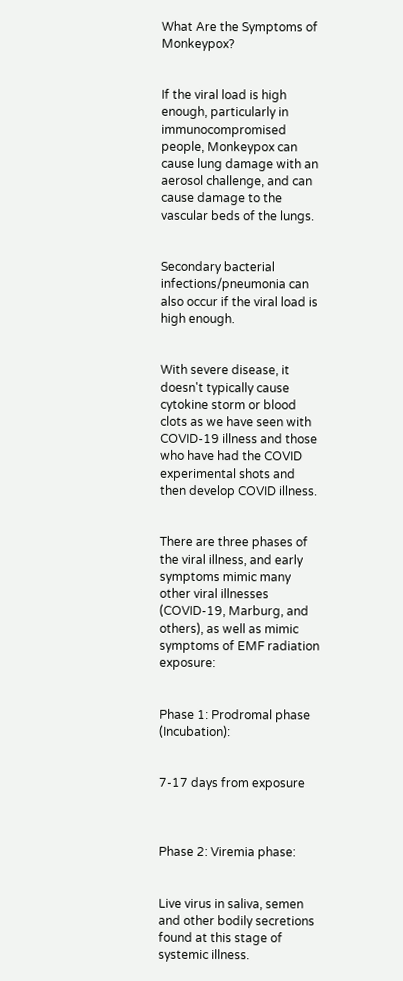What Are the Symptoms of Monkeypox?


If the viral load is high enough, particularly in immunocompromised people, Monkeypox can cause lung damage with an aerosol challenge, and can cause damage to the vascular beds of the lungs.


Secondary bacterial infections/pneumonia can also occur if the viral load is high enough.


With severe disease, it doesn't typically cause cytokine storm or blood clots as we have seen with COVID-19 illness and those who have had the COVID experimental shots and then develop COVID illness.


There are three phases of the viral illness, and early symptoms mimic many other viral illnesses (COVID-19, Marburg, and others), as well as mimic symptoms of EMF radiation exposure:


Phase 1: Prodromal phase (Incubation):


7-17 days from exposure



Phase 2: Viremia phase:


Live virus in saliva, semen and other bodily secretions found at this stage of systemic illness.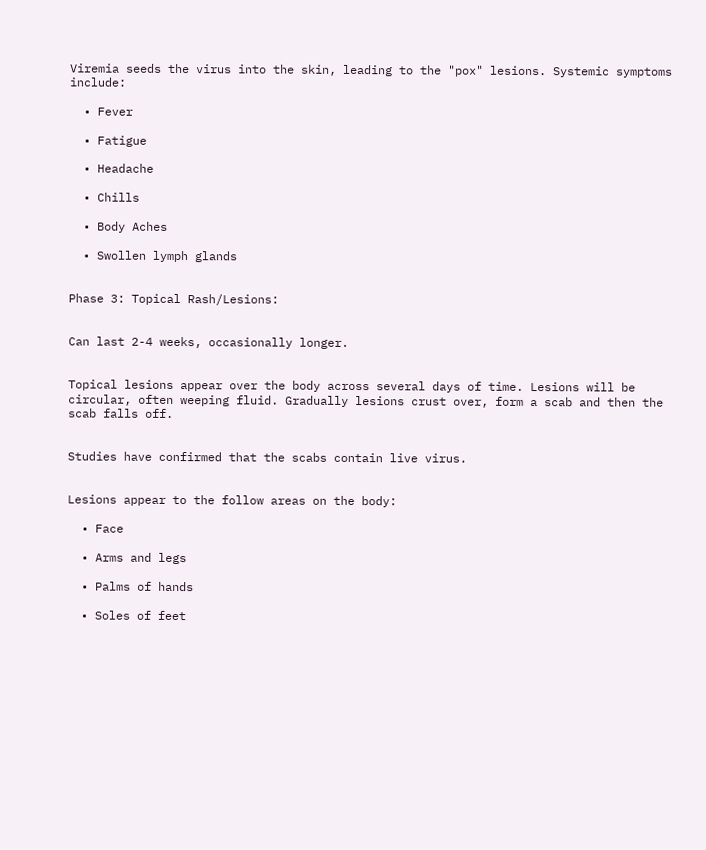Viremia seeds the virus into the skin, leading to the "pox" lesions. Systemic symptoms include:

  • Fever

  • Fatigue

  • Headache

  • Chills

  • Body Aches

  • Swollen lymph glands


Phase 3: Topical Rash/Lesions:


Can last 2-4 weeks, occasionally longer.


Topical lesions appear over the body across several days of time. Lesions will be circular, often weeping fluid. Gradually lesions crust over, form a scab and then the scab falls off.


Studies have confirmed that the scabs contain live virus.


Lesions appear to the follow areas on the body:

  • Face

  • Arms and legs

  • Palms of hands

  • Soles of feet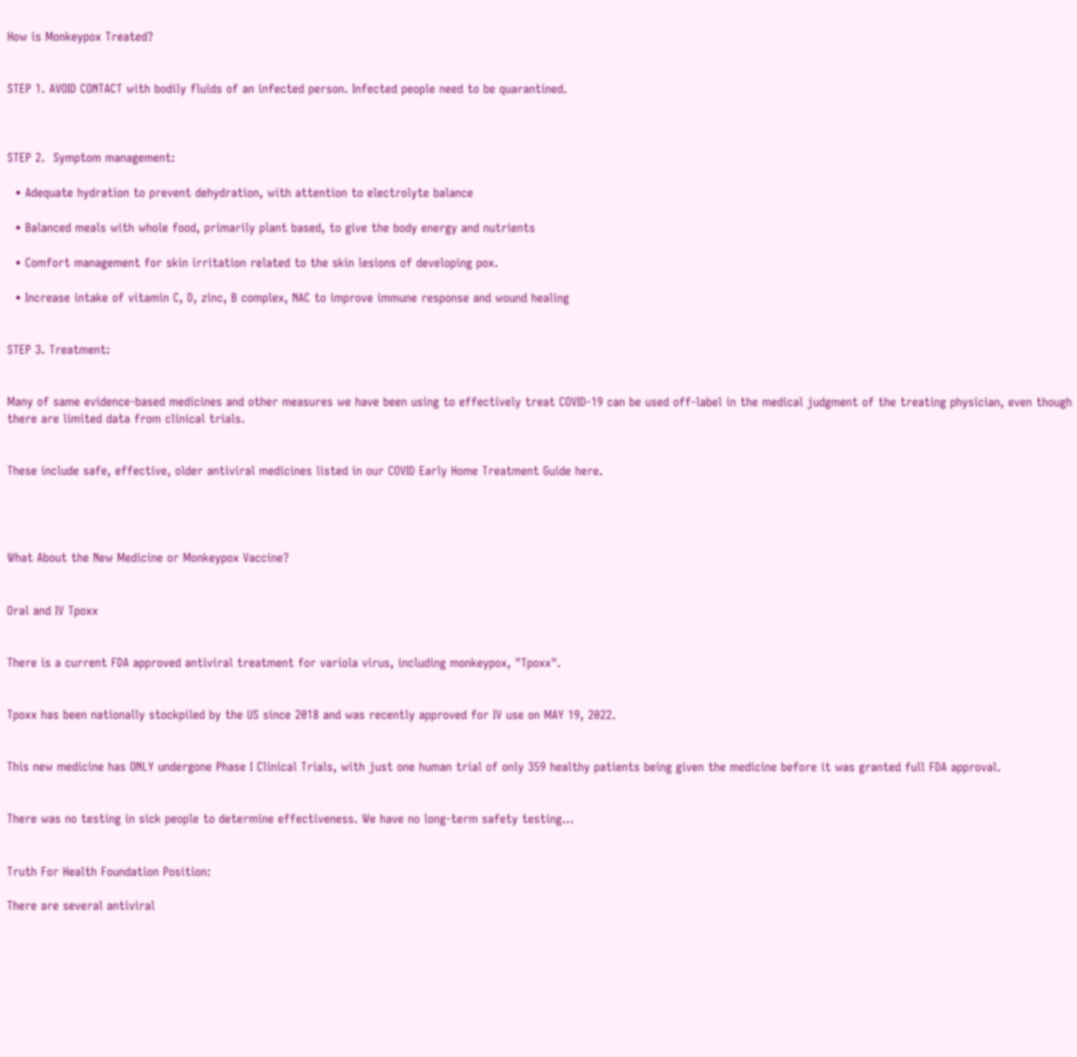How is Monkeypox Treated?


STEP 1. AVOID CONTACT with bodily fluids of an infected person. Infected people need to be quarantined.



STEP 2.  Symptom management:

  • Adequate hydration to prevent dehydration, with attention to electrolyte balance

  • Balanced meals with whole food, primarily plant based, to give the body energy and nutrients

  • Comfort management for skin irritation related to the skin lesions of developing pox.

  • Increase intake of vitamin C, D, zinc, B complex, NAC to improve immune response and wound healing


STEP 3. Treatment:


Many of same evidence-based medicines and other measures we have been using to effectively treat COVID-19 can be used off-label in the medical judgment of the treating physician, even though there are limited data from clinical trials.


These include safe, effective, older antiviral medicines listed in our COVID Early Home Treatment Guide here.




What About the New Medicine or Monkeypox Vaccine?


Oral and IV Tpoxx


There is a current FDA approved antiviral treatment for variola virus, including monkeypox, "Tpoxx".


Tpoxx has been nationally stockpiled by the US since 2018 and was recently approved for IV use on MAY 19, 2022.


This new medicine has ONLY undergone Phase I Clinical Trials, with just one human trial of only 359 healthy patients being given the medicine before it was granted full FDA approval.


There was no testing in sick people to determine effectiveness. We have no long-term safety testing...


Truth For Health Foundation Position:

There are several antiviral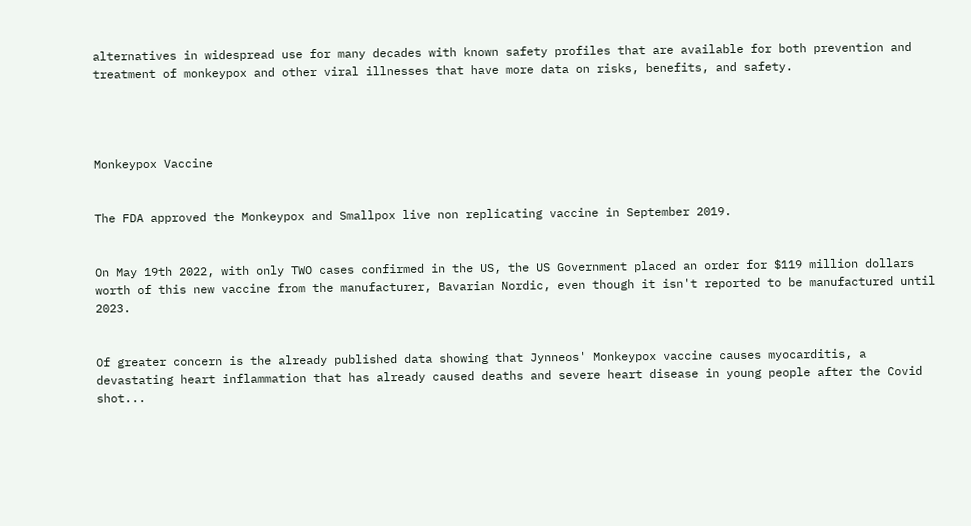alternatives in widespread use for many decades with known safety profiles that are available for both prevention and treatment of monkeypox and other viral illnesses that have more data on risks, benefits, and safety.




Monkeypox Vaccine


The FDA approved the Monkeypox and Smallpox live non replicating vaccine in September 2019.


On May 19th 2022, with only TWO cases confirmed in the US, the US Government placed an order for $119 million dollars worth of this new vaccine from the manufacturer, Bavarian Nordic, even though it isn't reported to be manufactured until 2023.


Of greater concern is the already published data showing that Jynneos' Monkeypox vaccine causes myocarditis, a devastating heart inflammation that has already caused deaths and severe heart disease in young people after the Covid shot...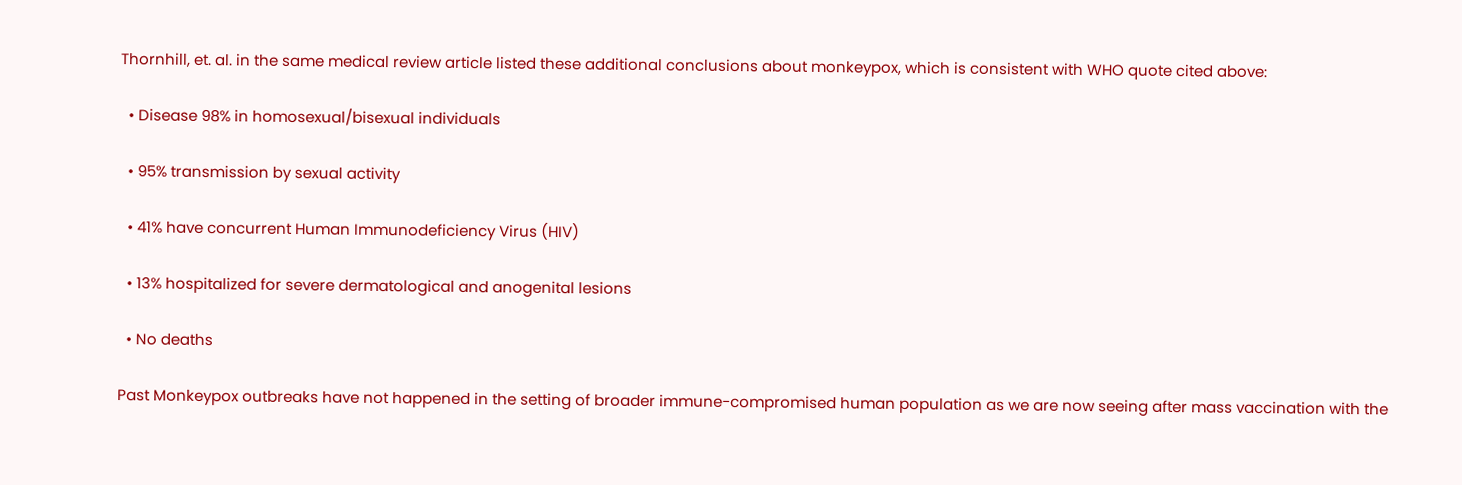Thornhill, et. al. in the same medical review article listed these additional conclusions about monkeypox, which is consistent with WHO quote cited above:

  • Disease 98% in homosexual/bisexual individuals

  • 95% transmission by sexual activity

  • 41% have concurrent Human Immunodeficiency Virus (HIV)

  • 13% hospitalized for severe dermatological and anogenital lesions

  • No deaths

Past Monkeypox outbreaks have not happened in the setting of broader immune-compromised human population as we are now seeing after mass vaccination with the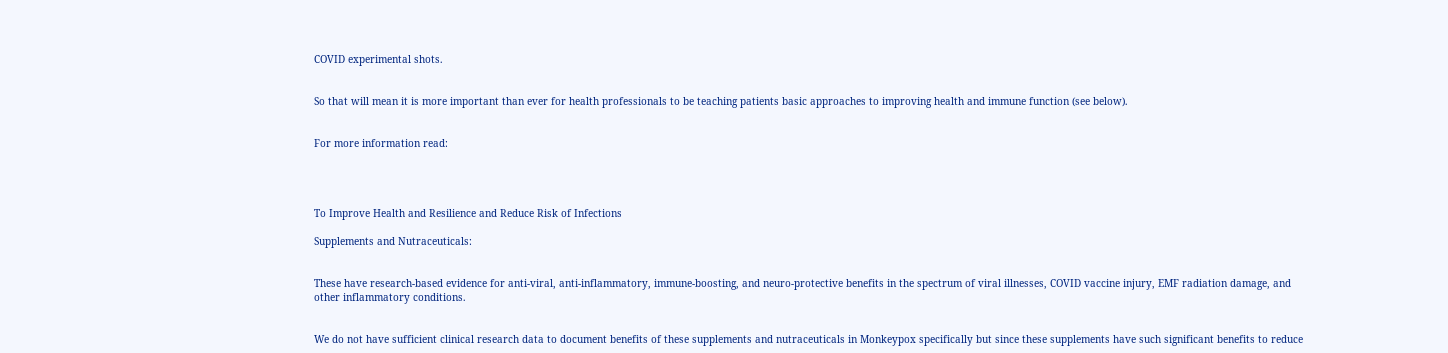COVID experimental shots.


So that will mean it is more important than ever for health professionals to be teaching patients basic approaches to improving health and immune function (see below).


For more information read:




To Improve Health and Resilience and Reduce Risk of Infections

Supplements and Nutraceuticals:


These have research-based evidence for anti-viral, anti-inflammatory, immune-boosting, and neuro-protective benefits in the spectrum of viral illnesses, COVID vaccine injury, EMF radiation damage, and other inflammatory conditions.


We do not have sufficient clinical research data to document benefits of these supplements and nutraceuticals in Monkeypox specifically but since these supplements have such significant benefits to reduce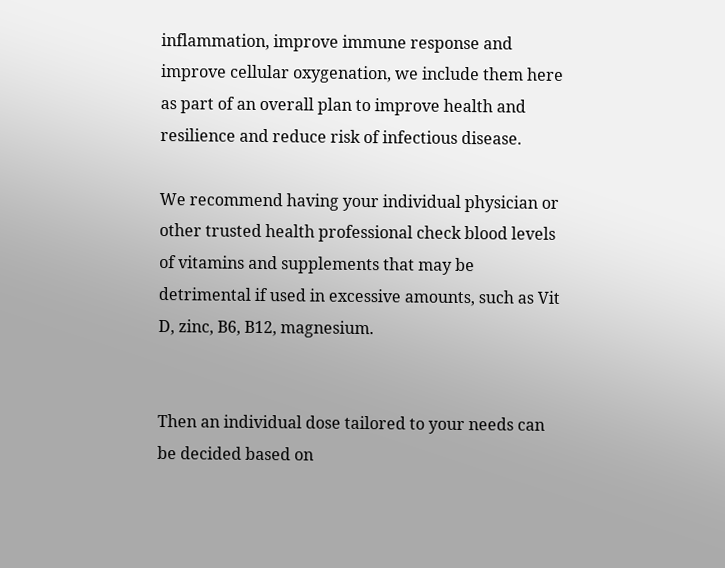inflammation, improve immune response and improve cellular oxygenation, we include them here as part of an overall plan to improve health and resilience and reduce risk of infectious disease.

We recommend having your individual physician or other trusted health professional check blood levels of vitamins and supplements that may be detrimental if used in excessive amounts, such as Vit D, zinc, B6, B12, magnesium.


Then an individual dose tailored to your needs can be decided based on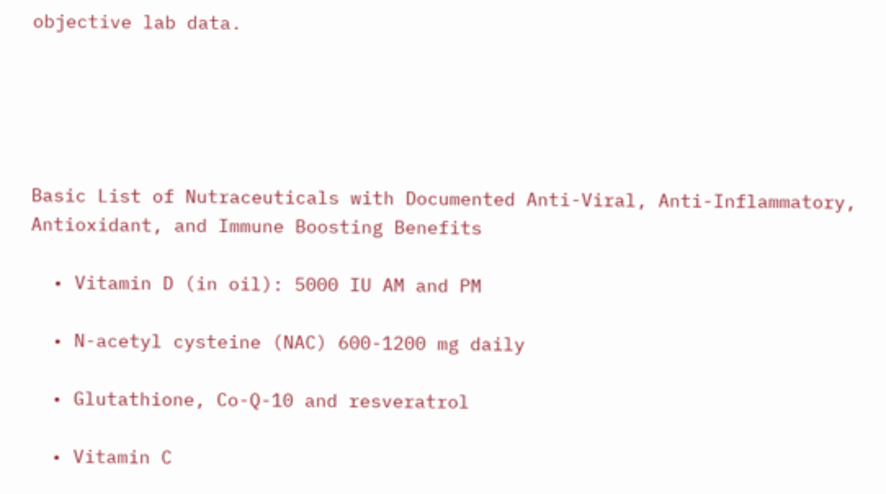objective lab data.





Basic List of Nutraceuticals with Documented Anti-Viral, Anti-Inflammatory, Antioxidant, and Immune Boosting Benefits

  • Vitamin D (in oil): 5000 IU AM and PM

  • N-acetyl cysteine (NAC) 600-1200 mg daily

  • Glutathione, Co-Q-10 and resveratrol

  • Vitamin C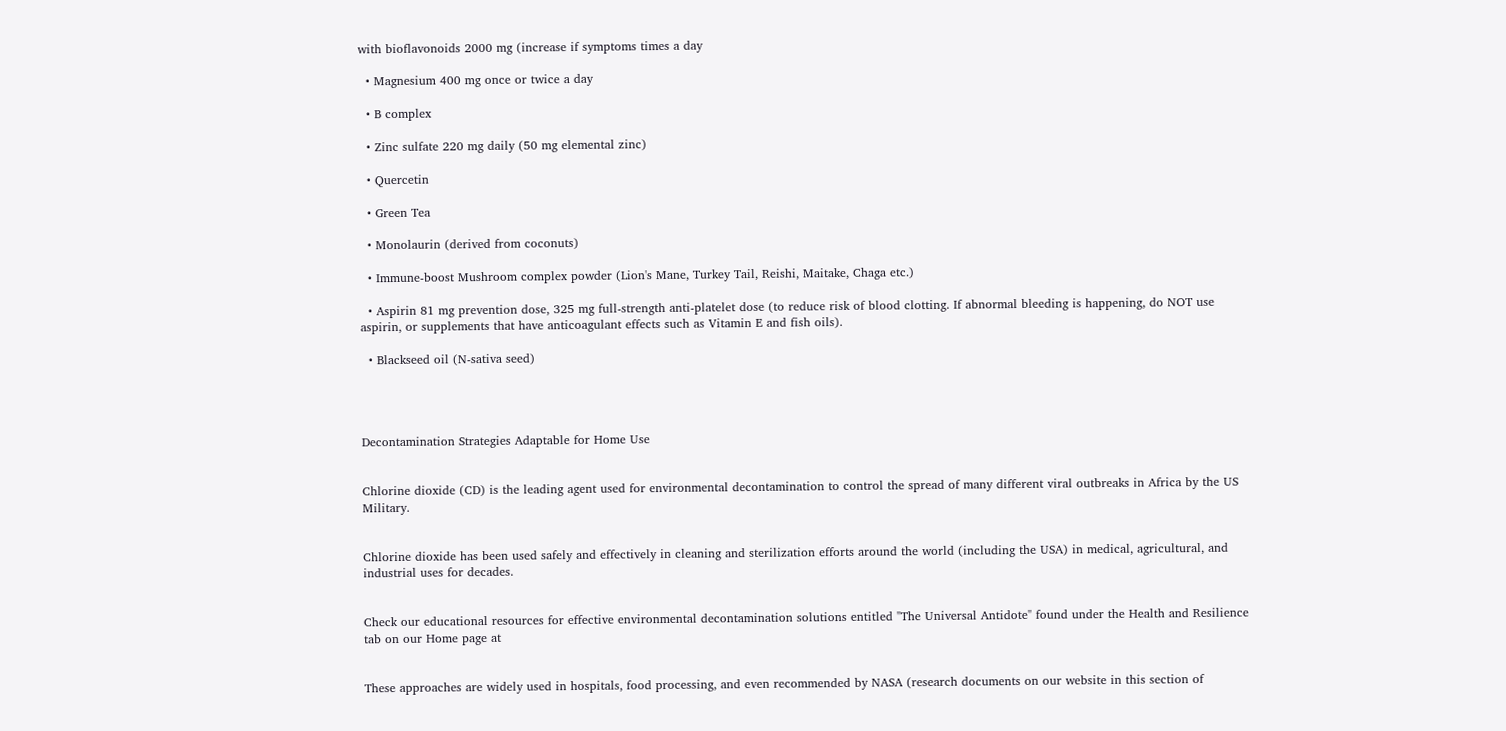with bioflavonoids 2000 mg (increase if symptoms times a day

  • Magnesium 400 mg once or twice a day

  • B complex

  • Zinc sulfate 220 mg daily (50 mg elemental zinc)

  • Quercetin

  • Green Tea

  • Monolaurin (derived from coconuts)

  • Immune-boost Mushroom complex powder (Lion's Mane, Turkey Tail, Reishi, Maitake, Chaga etc.)

  • Aspirin 81 mg prevention dose, 325 mg full-strength anti-platelet dose (to reduce risk of blood clotting. If abnormal bleeding is happening, do NOT use aspirin, or supplements that have anticoagulant effects such as Vitamin E and fish oils).

  • Blackseed oil (N-sativa seed)




Decontamination Strategies Adaptable for Home Use


Chlorine dioxide (CD) is the leading agent used for environmental decontamination to control the spread of many different viral outbreaks in Africa by the US Military.


Chlorine dioxide has been used safely and effectively in cleaning and sterilization efforts around the world (including the USA) in medical, agricultural, and industrial uses for decades.


Check our educational resources for effective environmental decontamination solutions entitled "The Universal Antidote" found under the Health and Resilience tab on our Home page at


These approaches are widely used in hospitals, food processing, and even recommended by NASA (research documents on our website in this section of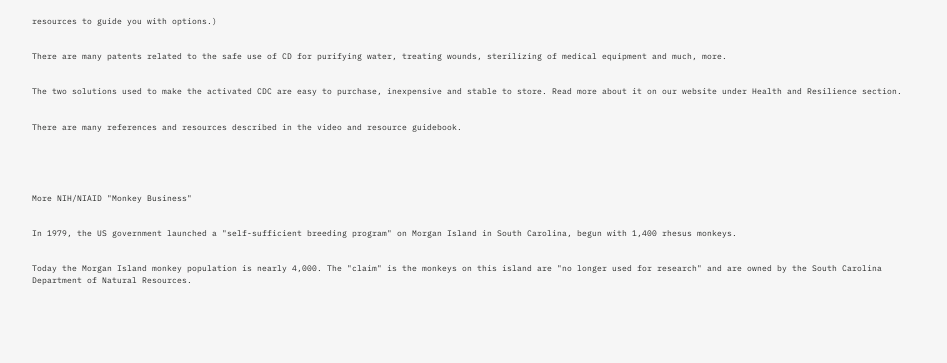resources to guide you with options.)


There are many patents related to the safe use of CD for purifying water, treating wounds, sterilizing of medical equipment and much, more.


The two solutions used to make the activated CDC are easy to purchase, inexpensive and stable to store. Read more about it on our website under Health and Resilience section.


There are many references and resources described in the video and resource guidebook.





More NIH/NIAID "Monkey Business"


In 1979, the US government launched a "self-sufficient breeding program" on Morgan Island in South Carolina, begun with 1,400 rhesus monkeys.


Today the Morgan Island monkey population is nearly 4,000. The "claim" is the monkeys on this island are "no longer used for research" and are owned by the South Carolina Department of Natural Resources.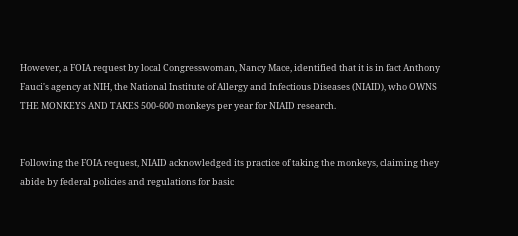However, a FOIA request by local Congresswoman, Nancy Mace, identified that it is in fact Anthony Fauci's agency at NIH, the National Institute of Allergy and Infectious Diseases (NIAID), who OWNS THE MONKEYS AND TAKES 500-600 monkeys per year for NIAID research.


Following the FOIA request, NIAID acknowledged its practice of taking the monkeys, claiming they abide by federal policies and regulations for basic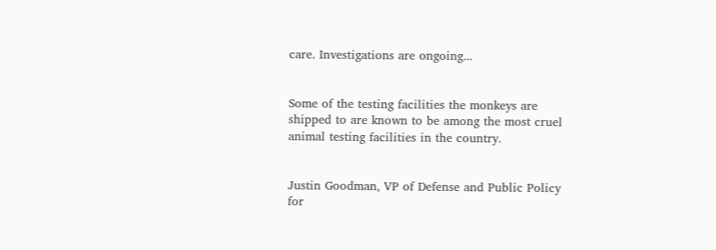care. Investigations are ongoing...


Some of the testing facilities the monkeys are shipped to are known to be among the most cruel animal testing facilities in the country.


Justin Goodman, VP of Defense and Public Policy for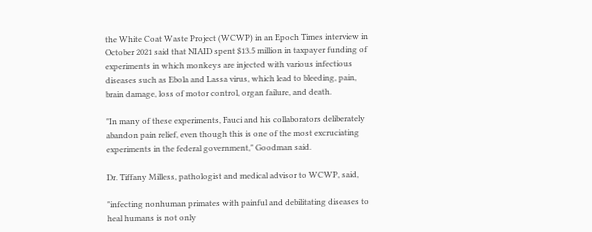the White Coat Waste Project (WCWP) in an Epoch Times interview in October 2021 said that NIAID spent $13.5 million in taxpayer funding of experiments in which monkeys are injected with various infectious diseases such as Ebola and Lassa virus, which lead to bleeding, pain, brain damage, loss of motor control, organ failure, and death.

"In many of these experiments, Fauci and his collaborators deliberately abandon pain relief, even though this is one of the most excruciating experiments in the federal government," Goodman said.

Dr. Tiffany Milless, pathologist and medical advisor to WCWP, said,

"infecting nonhuman primates with painful and debilitating diseases to heal humans is not only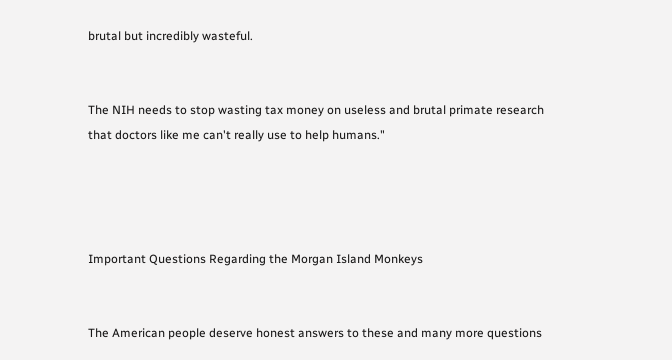brutal but incredibly wasteful.


The NIH needs to stop wasting tax money on useless and brutal primate research that doctors like me can't really use to help humans."




Important Questions Regarding the Morgan Island Monkeys


The American people deserve honest answers to these and many more questions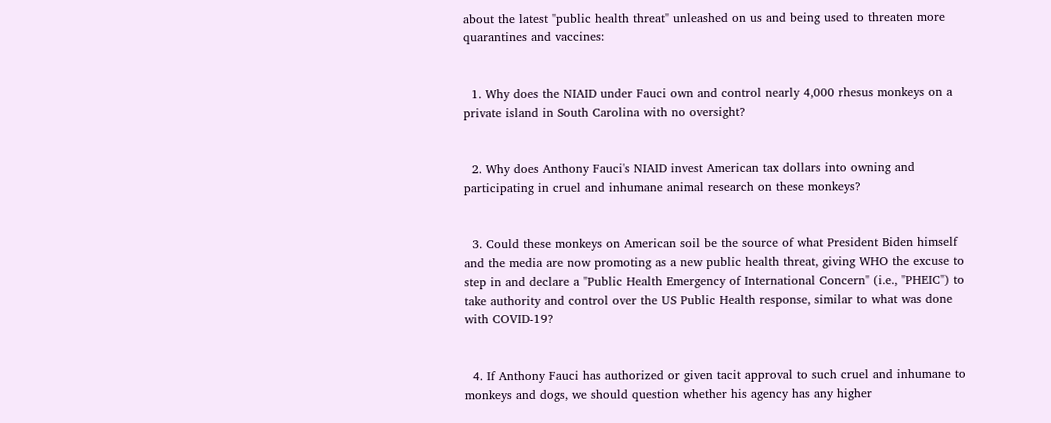about the latest "public health threat" unleashed on us and being used to threaten more quarantines and vaccines:


  1. Why does the NIAID under Fauci own and control nearly 4,000 rhesus monkeys on a private island in South Carolina with no oversight?


  2. Why does Anthony Fauci's NIAID invest American tax dollars into owning and participating in cruel and inhumane animal research on these monkeys?


  3. Could these monkeys on American soil be the source of what President Biden himself and the media are now promoting as a new public health threat, giving WHO the excuse to step in and declare a "Public Health Emergency of International Concern" (i.e., "PHEIC") to take authority and control over the US Public Health response, similar to what was done with COVID-19?


  4. If Anthony Fauci has authorized or given tacit approval to such cruel and inhumane to monkeys and dogs, we should question whether his agency has any higher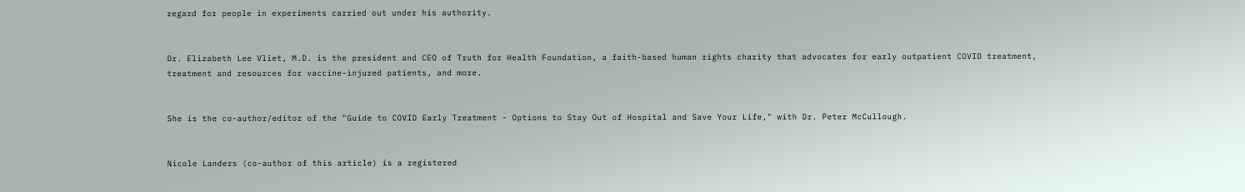regard for people in experiments carried out under his authority.


Dr. Elizabeth Lee Vliet, M.D. is the president and CEO of Truth for Health Foundation, a faith-based human rights charity that advocates for early outpatient COVID treatment, treatment and resources for vaccine-injured patients, and more.


She is the co-author/editor of the "Guide to COVID Early Treatment - Options to Stay Out of Hospital and Save Your Life," with Dr. Peter McCullough.


Nicole Landers (co-author of this article) is a registered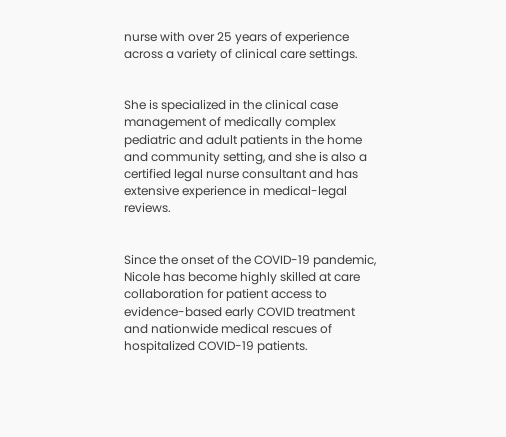nurse with over 25 years of experience across a variety of clinical care settings.


She is specialized in the clinical case management of medically complex pediatric and adult patients in the home and community setting, and she is also a certified legal nurse consultant and has extensive experience in medical-legal reviews.


Since the onset of the COVID-19 pandemic, Nicole has become highly skilled at care collaboration for patient access to evidence-based early COVID treatment and nationwide medical rescues of hospitalized COVID-19 patients.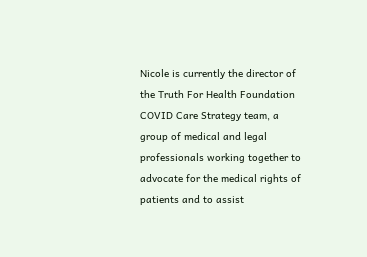Nicole is currently the director of the Truth For Health Foundation COVID Care Strategy team, a group of medical and legal professionals working together to advocate for the medical rights of patients and to assist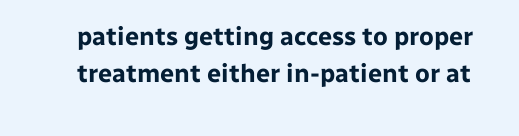patients getting access to proper treatment either in-patient or at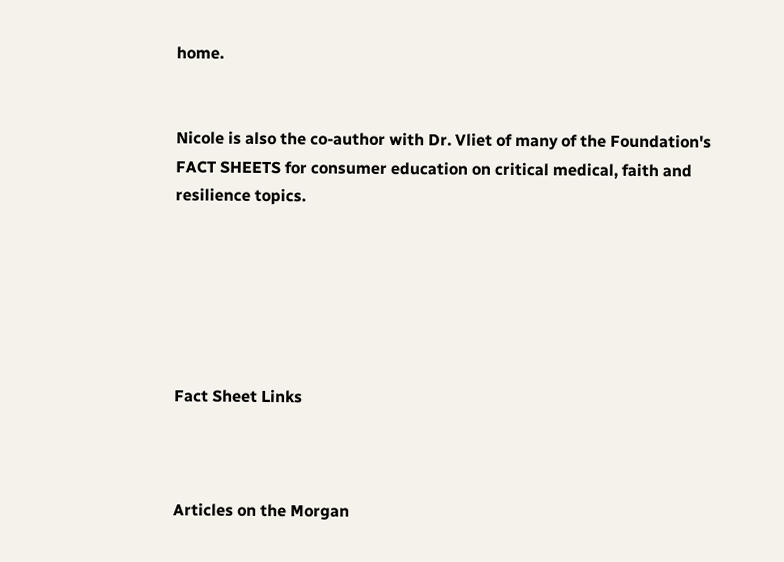home.


Nicole is also the co-author with Dr. Vliet of many of the Foundation's FACT SHEETS for consumer education on critical medical, faith and resilience topics.






Fact Sheet Links



Articles on the Morgan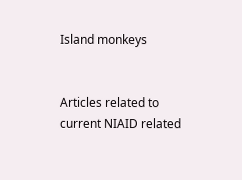Island monkeys


Articles related to current NIAID related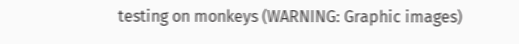testing on monkeys (WARNING: Graphic images)